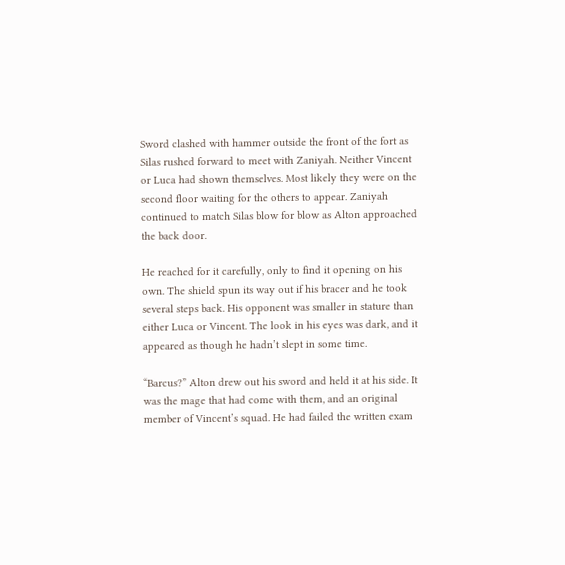Sword clashed with hammer outside the front of the fort as Silas rushed forward to meet with Zaniyah. Neither Vincent or Luca had shown themselves. Most likely they were on the second floor waiting for the others to appear. Zaniyah continued to match Silas blow for blow as Alton approached the back door.

He reached for it carefully, only to find it opening on his own. The shield spun its way out if his bracer and he took several steps back. His opponent was smaller in stature than either Luca or Vincent. The look in his eyes was dark, and it appeared as though he hadn’t slept in some time.

“Barcus?” Alton drew out his sword and held it at his side. It was the mage that had come with them, and an original member of Vincent’s squad. He had failed the written exam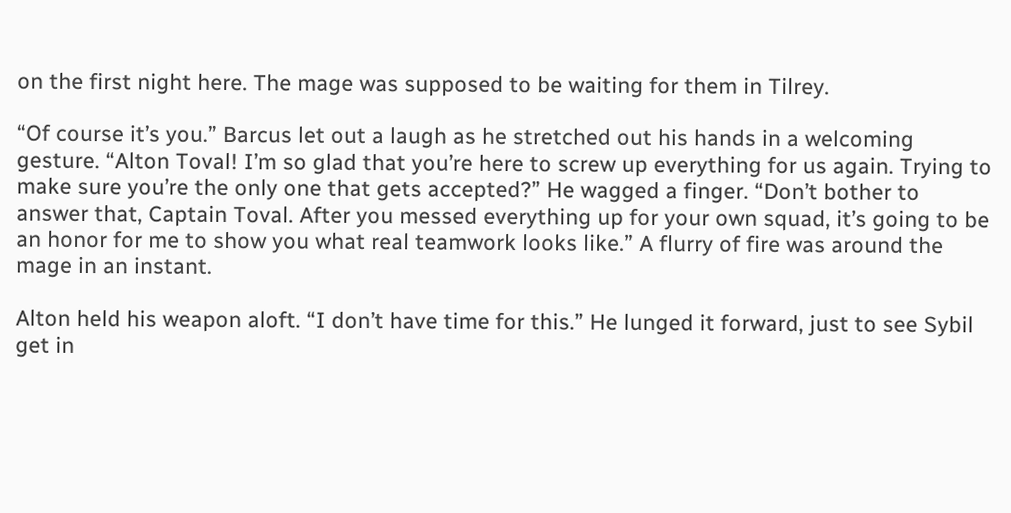on the first night here. The mage was supposed to be waiting for them in Tilrey.

“Of course it’s you.” Barcus let out a laugh as he stretched out his hands in a welcoming gesture. “Alton Toval! I’m so glad that you’re here to screw up everything for us again. Trying to make sure you’re the only one that gets accepted?” He wagged a finger. “Don’t bother to answer that, Captain Toval. After you messed everything up for your own squad, it’s going to be an honor for me to show you what real teamwork looks like.” A flurry of fire was around the mage in an instant.

Alton held his weapon aloft. “I don’t have time for this.” He lunged it forward, just to see Sybil get in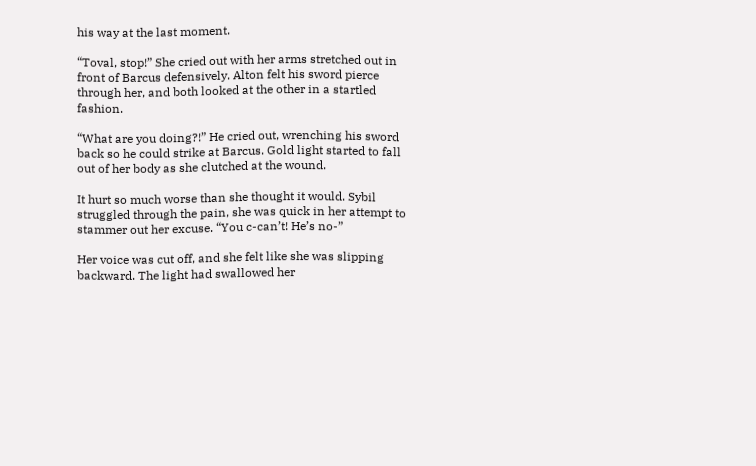his way at the last moment.

“Toval, stop!” She cried out with her arms stretched out in front of Barcus defensively. Alton felt his sword pierce through her, and both looked at the other in a startled fashion.

“What are you doing?!” He cried out, wrenching his sword back so he could strike at Barcus. Gold light started to fall out of her body as she clutched at the wound.

It hurt so much worse than she thought it would. Sybil struggled through the pain, she was quick in her attempt to stammer out her excuse. “You c-can’t! He’s no-”

Her voice was cut off, and she felt like she was slipping backward. The light had swallowed her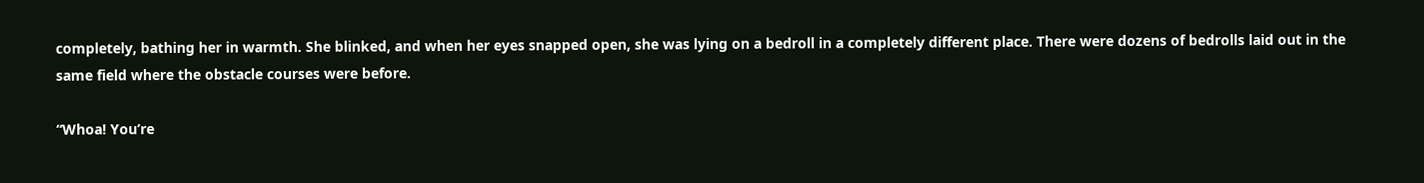completely, bathing her in warmth. She blinked, and when her eyes snapped open, she was lying on a bedroll in a completely different place. There were dozens of bedrolls laid out in the same field where the obstacle courses were before.

“Whoa! You’re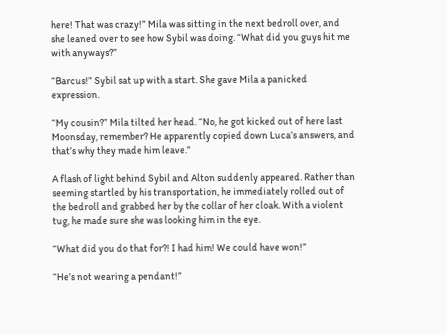here! That was crazy!” Mila was sitting in the next bedroll over, and she leaned over to see how Sybil was doing. “What did you guys hit me with anyways?”

“Barcus!” Sybil sat up with a start. She gave Mila a panicked expression.

“My cousin?” Mila tilted her head. “No, he got kicked out of here last Moonsday, remember? He apparently copied down Luca’s answers, and that’s why they made him leave.”

A flash of light behind Sybil and Alton suddenly appeared. Rather than seeming startled by his transportation, he immediately rolled out of the bedroll and grabbed her by the collar of her cloak. With a violent tug, he made sure she was looking him in the eye.

“What did you do that for?! I had him! We could have won!”

“He’s not wearing a pendant!”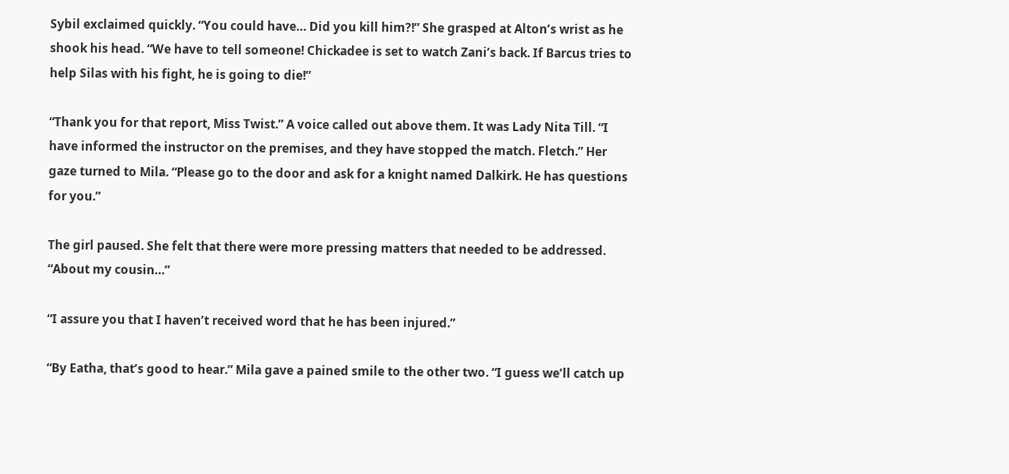Sybil exclaimed quickly. “You could have… Did you kill him?!” She grasped at Alton’s wrist as he shook his head. “We have to tell someone! Chickadee is set to watch Zani’s back. If Barcus tries to help Silas with his fight, he is going to die!”

“Thank you for that report, Miss Twist.” A voice called out above them. It was Lady Nita Till. “I have informed the instructor on the premises, and they have stopped the match. Fletch.” Her gaze turned to Mila. “Please go to the door and ask for a knight named Dalkirk. He has questions for you.”

The girl paused. She felt that there were more pressing matters that needed to be addressed. “About my cousin…”

“I assure you that I haven’t received word that he has been injured.”

“By Eatha, that’s good to hear.” Mila gave a pained smile to the other two. “I guess we’ll catch up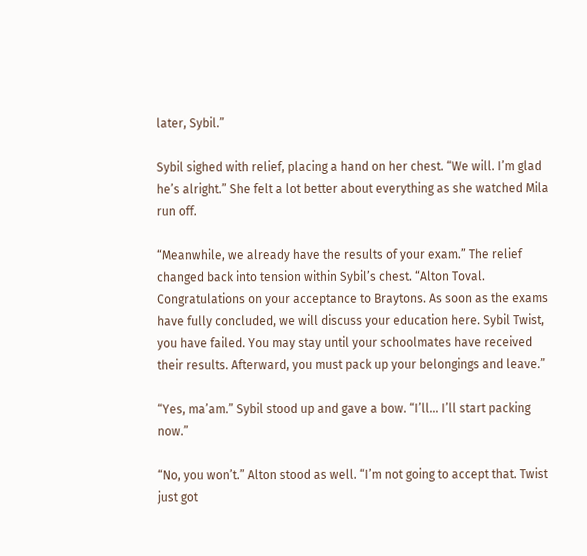later, Sybil.”

Sybil sighed with relief, placing a hand on her chest. “We will. I’m glad he’s alright.” She felt a lot better about everything as she watched Mila run off.

“Meanwhile, we already have the results of your exam.” The relief changed back into tension within Sybil’s chest. “Alton Toval. Congratulations on your acceptance to Braytons. As soon as the exams have fully concluded, we will discuss your education here. Sybil Twist, you have failed. You may stay until your schoolmates have received their results. Afterward, you must pack up your belongings and leave.”

“Yes, ma’am.” Sybil stood up and gave a bow. “I’ll… I’ll start packing now.”

“No, you won’t.” Alton stood as well. “I’m not going to accept that. Twist just got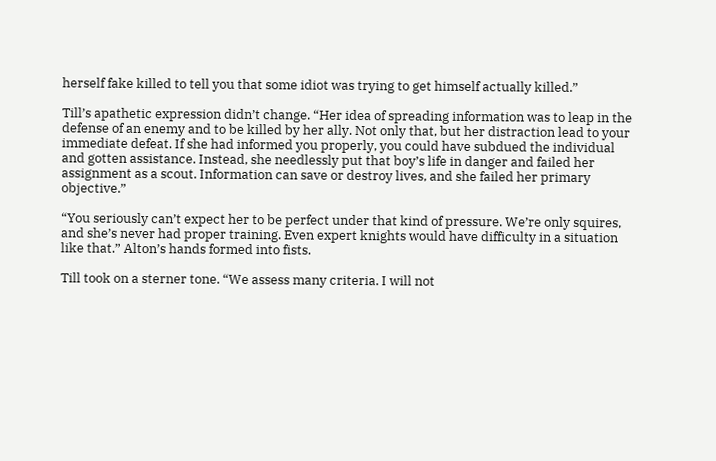herself fake killed to tell you that some idiot was trying to get himself actually killed.”

Till’s apathetic expression didn’t change. “Her idea of spreading information was to leap in the defense of an enemy and to be killed by her ally. Not only that, but her distraction lead to your immediate defeat. If she had informed you properly, you could have subdued the individual and gotten assistance. Instead, she needlessly put that boy’s life in danger and failed her assignment as a scout. Information can save or destroy lives, and she failed her primary objective.”

“You seriously can’t expect her to be perfect under that kind of pressure. We’re only squires, and she’s never had proper training. Even expert knights would have difficulty in a situation like that.” Alton’s hands formed into fists.

Till took on a sterner tone. “We assess many criteria. I will not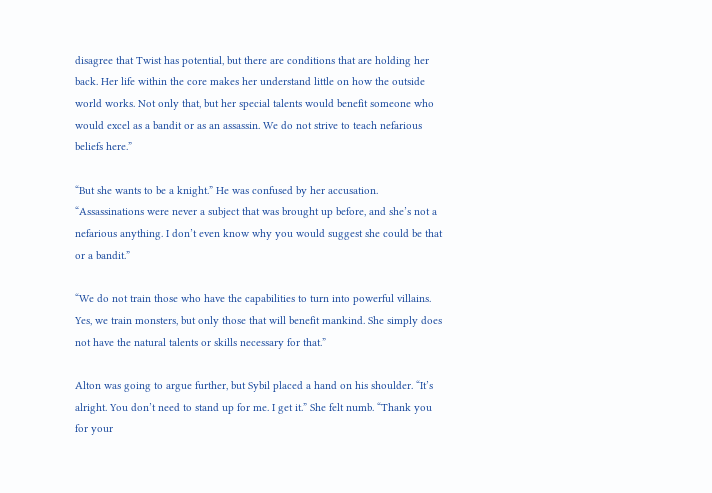disagree that Twist has potential, but there are conditions that are holding her back. Her life within the core makes her understand little on how the outside world works. Not only that, but her special talents would benefit someone who would excel as a bandit or as an assassin. We do not strive to teach nefarious beliefs here.”

“But she wants to be a knight.” He was confused by her accusation. “Assassinations were never a subject that was brought up before, and she’s not a nefarious anything. I don’t even know why you would suggest she could be that or a bandit.”

“We do not train those who have the capabilities to turn into powerful villains. Yes, we train monsters, but only those that will benefit mankind. She simply does not have the natural talents or skills necessary for that.”

Alton was going to argue further, but Sybil placed a hand on his shoulder. “It’s alright. You don’t need to stand up for me. I get it.” She felt numb. “Thank you for your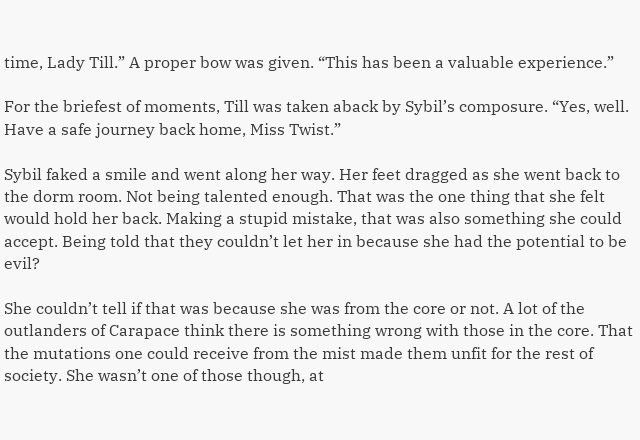time, Lady Till.” A proper bow was given. “This has been a valuable experience.”

For the briefest of moments, Till was taken aback by Sybil’s composure. “Yes, well. Have a safe journey back home, Miss Twist.”

Sybil faked a smile and went along her way. Her feet dragged as she went back to the dorm room. Not being talented enough. That was the one thing that she felt would hold her back. Making a stupid mistake, that was also something she could accept. Being told that they couldn’t let her in because she had the potential to be evil?

She couldn’t tell if that was because she was from the core or not. A lot of the outlanders of Carapace think there is something wrong with those in the core. That the mutations one could receive from the mist made them unfit for the rest of society. She wasn’t one of those though, at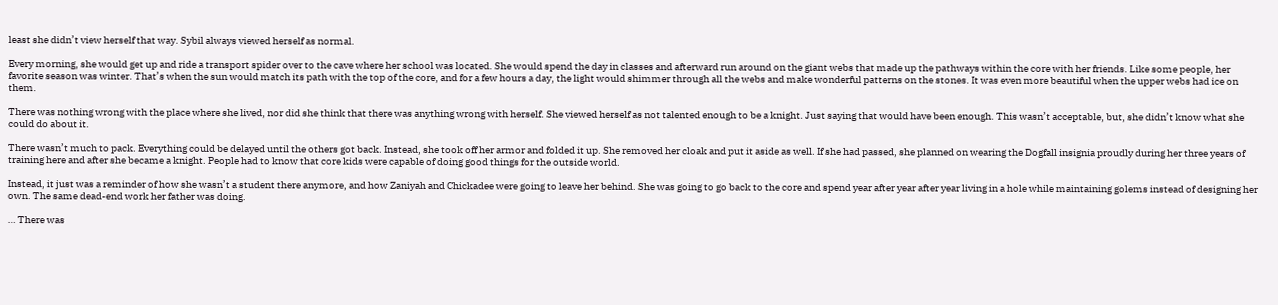least she didn’t view herself that way. Sybil always viewed herself as normal.

Every morning, she would get up and ride a transport spider over to the cave where her school was located. She would spend the day in classes and afterward run around on the giant webs that made up the pathways within the core with her friends. Like some people, her favorite season was winter. That’s when the sun would match its path with the top of the core, and for a few hours a day, the light would shimmer through all the webs and make wonderful patterns on the stones. It was even more beautiful when the upper webs had ice on them.

There was nothing wrong with the place where she lived, nor did she think that there was anything wrong with herself. She viewed herself as not talented enough to be a knight. Just saying that would have been enough. This wasn’t acceptable, but, she didn’t know what she could do about it.

There wasn’t much to pack. Everything could be delayed until the others got back. Instead, she took off her armor and folded it up. She removed her cloak and put it aside as well. If she had passed, she planned on wearing the Dogfall insignia proudly during her three years of training here and after she became a knight. People had to know that core kids were capable of doing good things for the outside world.

Instead, it just was a reminder of how she wasn’t a student there anymore, and how Zaniyah and Chickadee were going to leave her behind. She was going to go back to the core and spend year after year after year living in a hole while maintaining golems instead of designing her own. The same dead-end work her father was doing.

… There was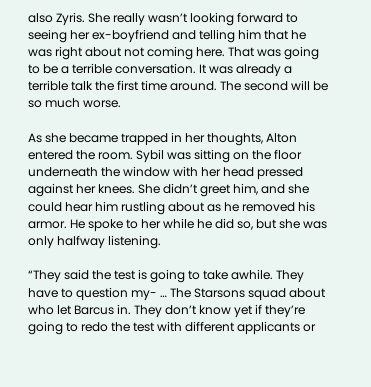also Zyris. She really wasn’t looking forward to seeing her ex-boyfriend and telling him that he was right about not coming here. That was going to be a terrible conversation. It was already a terrible talk the first time around. The second will be so much worse.

As she became trapped in her thoughts, Alton entered the room. Sybil was sitting on the floor underneath the window with her head pressed against her knees. She didn’t greet him, and she could hear him rustling about as he removed his armor. He spoke to her while he did so, but she was only halfway listening.

“They said the test is going to take awhile. They have to question my- … The Starsons squad about who let Barcus in. They don’t know yet if they’re going to redo the test with different applicants or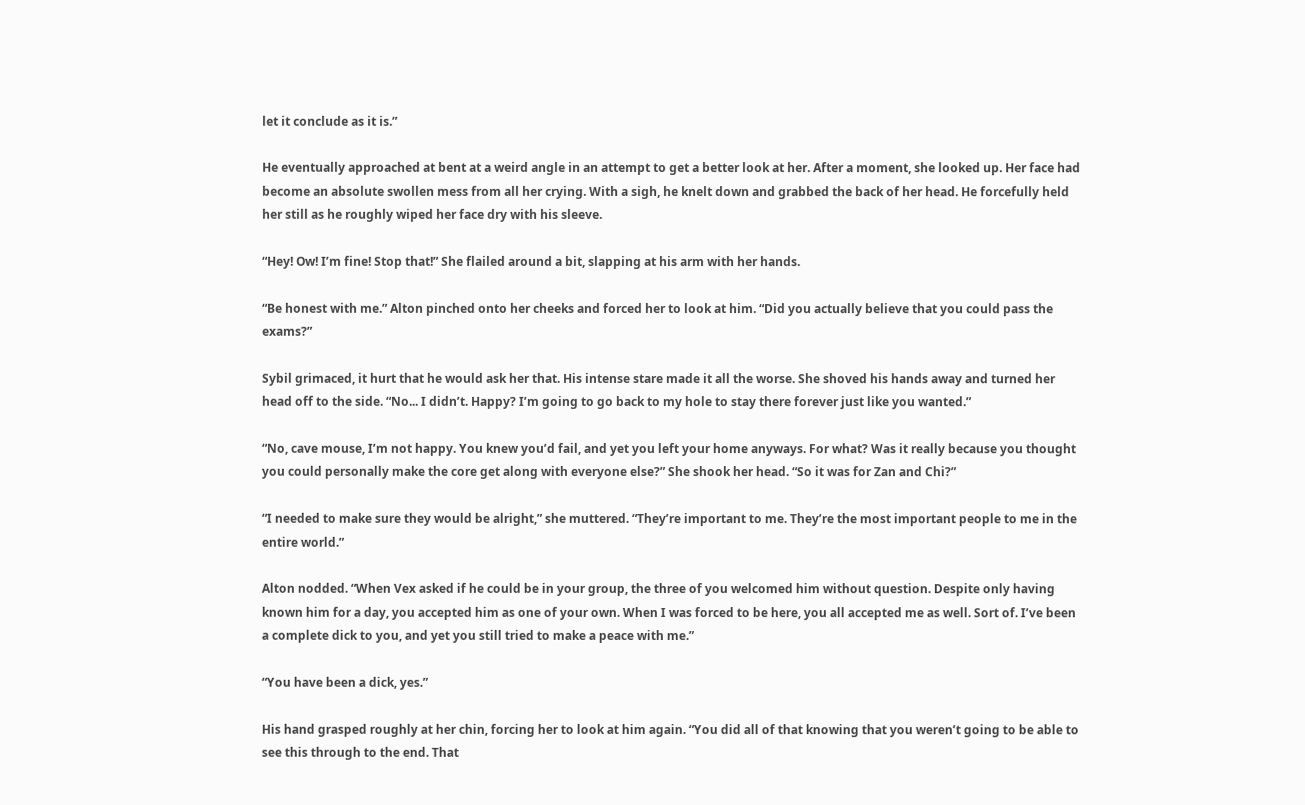let it conclude as it is.”

He eventually approached at bent at a weird angle in an attempt to get a better look at her. After a moment, she looked up. Her face had become an absolute swollen mess from all her crying. With a sigh, he knelt down and grabbed the back of her head. He forcefully held her still as he roughly wiped her face dry with his sleeve.

“Hey! Ow! I’m fine! Stop that!” She flailed around a bit, slapping at his arm with her hands.

“Be honest with me.” Alton pinched onto her cheeks and forced her to look at him. “Did you actually believe that you could pass the exams?”

Sybil grimaced, it hurt that he would ask her that. His intense stare made it all the worse. She shoved his hands away and turned her head off to the side. “No... I didn’t. Happy? I’m going to go back to my hole to stay there forever just like you wanted.”

“No, cave mouse, I’m not happy. You knew you’d fail, and yet you left your home anyways. For what? Was it really because you thought you could personally make the core get along with everyone else?” She shook her head. “So it was for Zan and Chi?”

“I needed to make sure they would be alright,” she muttered. “They’re important to me. They’re the most important people to me in the entire world.”

Alton nodded. “When Vex asked if he could be in your group, the three of you welcomed him without question. Despite only having known him for a day, you accepted him as one of your own. When I was forced to be here, you all accepted me as well. Sort of. I’ve been a complete dick to you, and yet you still tried to make a peace with me.”

“You have been a dick, yes.”

His hand grasped roughly at her chin, forcing her to look at him again. “You did all of that knowing that you weren’t going to be able to see this through to the end. That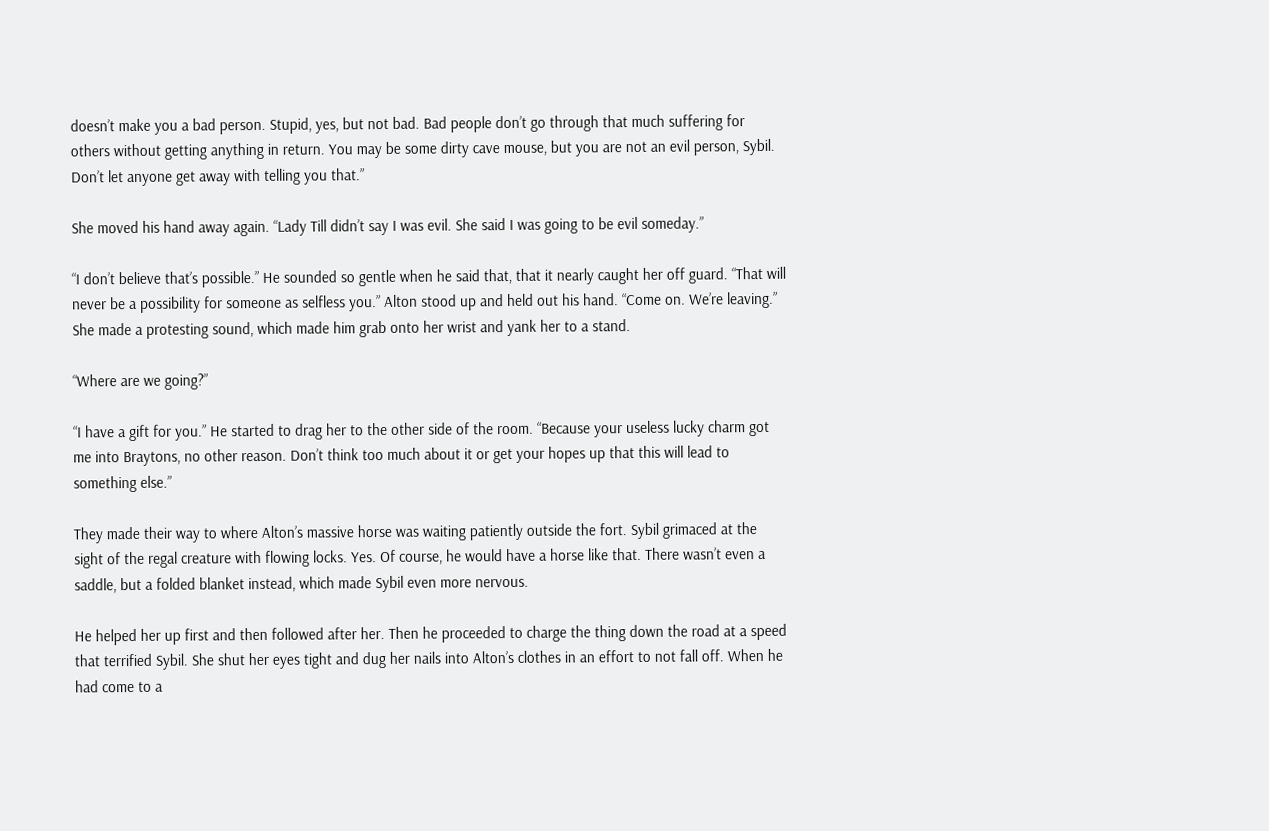doesn’t make you a bad person. Stupid, yes, but not bad. Bad people don’t go through that much suffering for others without getting anything in return. You may be some dirty cave mouse, but you are not an evil person, Sybil. Don’t let anyone get away with telling you that.”

She moved his hand away again. “Lady Till didn’t say I was evil. She said I was going to be evil someday.”

“I don’t believe that’s possible.” He sounded so gentle when he said that, that it nearly caught her off guard. “That will never be a possibility for someone as selfless you.” Alton stood up and held out his hand. “Come on. We’re leaving.” She made a protesting sound, which made him grab onto her wrist and yank her to a stand.

“Where are we going?”

“I have a gift for you.” He started to drag her to the other side of the room. “Because your useless lucky charm got me into Braytons, no other reason. Don’t think too much about it or get your hopes up that this will lead to something else.”

They made their way to where Alton’s massive horse was waiting patiently outside the fort. Sybil grimaced at the sight of the regal creature with flowing locks. Yes. Of course, he would have a horse like that. There wasn’t even a saddle, but a folded blanket instead, which made Sybil even more nervous.

He helped her up first and then followed after her. Then he proceeded to charge the thing down the road at a speed that terrified Sybil. She shut her eyes tight and dug her nails into Alton’s clothes in an effort to not fall off. When he had come to a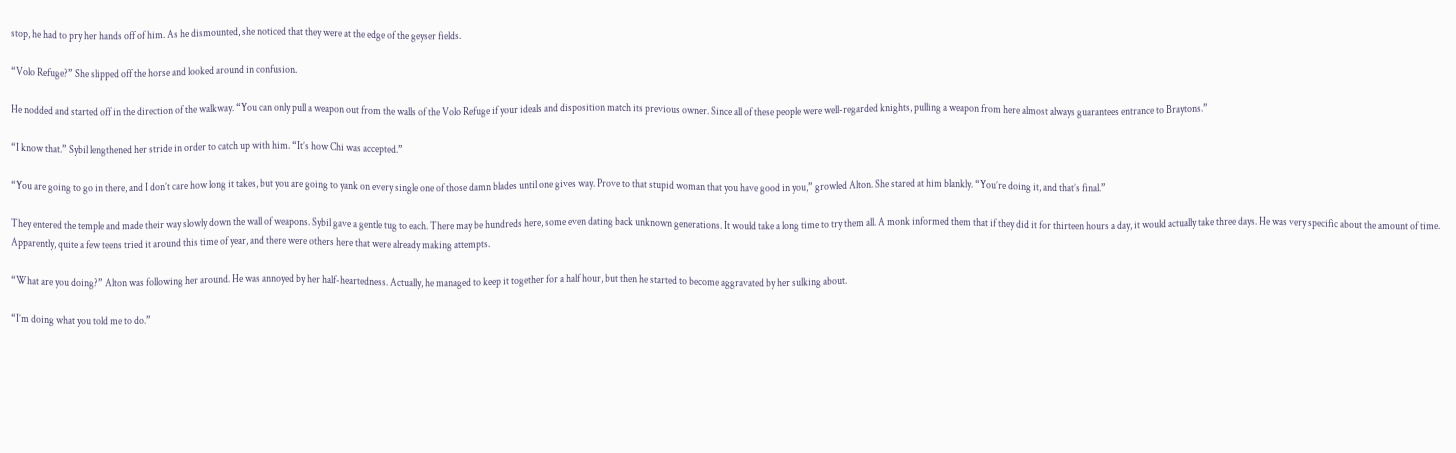stop, he had to pry her hands off of him. As he dismounted, she noticed that they were at the edge of the geyser fields.

“Volo Refuge?” She slipped off the horse and looked around in confusion.

He nodded and started off in the direction of the walkway. “You can only pull a weapon out from the walls of the Volo Refuge if your ideals and disposition match its previous owner. Since all of these people were well-regarded knights, pulling a weapon from here almost always guarantees entrance to Braytons.”

“I know that.” Sybil lengthened her stride in order to catch up with him. “It’s how Chi was accepted.”

“You are going to go in there, and I don’t care how long it takes, but you are going to yank on every single one of those damn blades until one gives way. Prove to that stupid woman that you have good in you,” growled Alton. She stared at him blankly. “You’re doing it, and that’s final.”

They entered the temple and made their way slowly down the wall of weapons. Sybil gave a gentle tug to each. There may be hundreds here, some even dating back unknown generations. It would take a long time to try them all. A monk informed them that if they did it for thirteen hours a day, it would actually take three days. He was very specific about the amount of time. Apparently, quite a few teens tried it around this time of year, and there were others here that were already making attempts.

“What are you doing?” Alton was following her around. He was annoyed by her half-heartedness. Actually, he managed to keep it together for a half hour, but then he started to become aggravated by her sulking about.

“I’m doing what you told me to do.”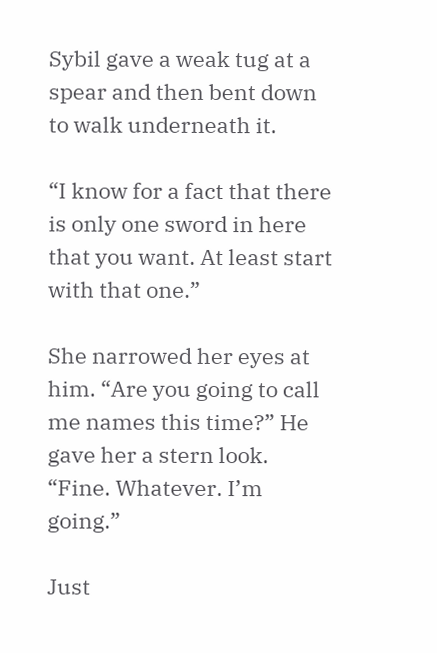Sybil gave a weak tug at a spear and then bent down to walk underneath it.

“I know for a fact that there is only one sword in here that you want. At least start with that one.”

She narrowed her eyes at him. “Are you going to call me names this time?” He gave her a stern look. “Fine. Whatever. I’m going.”

Just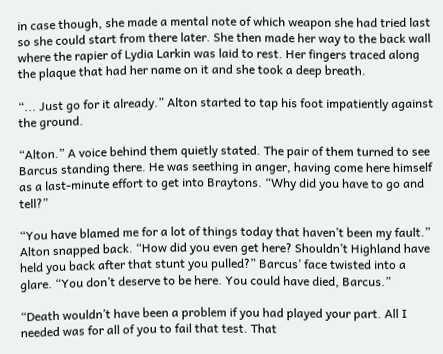in case though, she made a mental note of which weapon she had tried last so she could start from there later. She then made her way to the back wall where the rapier of Lydia Larkin was laid to rest. Her fingers traced along the plaque that had her name on it and she took a deep breath.

“... Just go for it already.” Alton started to tap his foot impatiently against the ground.

“Alton.” A voice behind them quietly stated. The pair of them turned to see Barcus standing there. He was seething in anger, having come here himself as a last-minute effort to get into Braytons. “Why did you have to go and tell?”

“You have blamed me for a lot of things today that haven’t been my fault.” Alton snapped back. “How did you even get here? Shouldn’t Highland have held you back after that stunt you pulled?” Barcus’ face twisted into a glare. “You don’t deserve to be here. You could have died, Barcus.”

“Death wouldn’t have been a problem if you had played your part. All I needed was for all of you to fail that test. That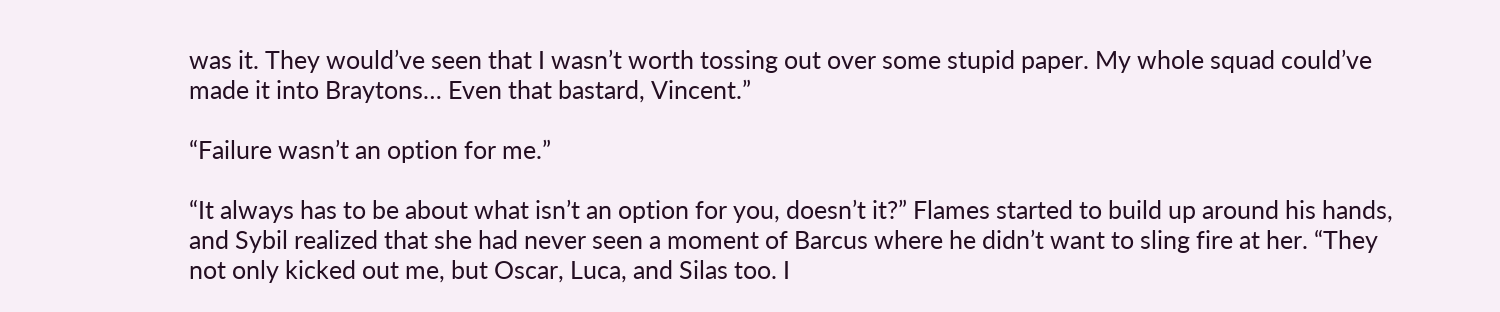was it. They would’ve seen that I wasn’t worth tossing out over some stupid paper. My whole squad could’ve made it into Braytons… Even that bastard, Vincent.”

“Failure wasn’t an option for me.”

“It always has to be about what isn’t an option for you, doesn’t it?” Flames started to build up around his hands, and Sybil realized that she had never seen a moment of Barcus where he didn’t want to sling fire at her. “They not only kicked out me, but Oscar, Luca, and Silas too. I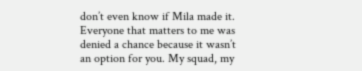don’t even know if Mila made it. Everyone that matters to me was denied a chance because it wasn’t an option for you. My squad, my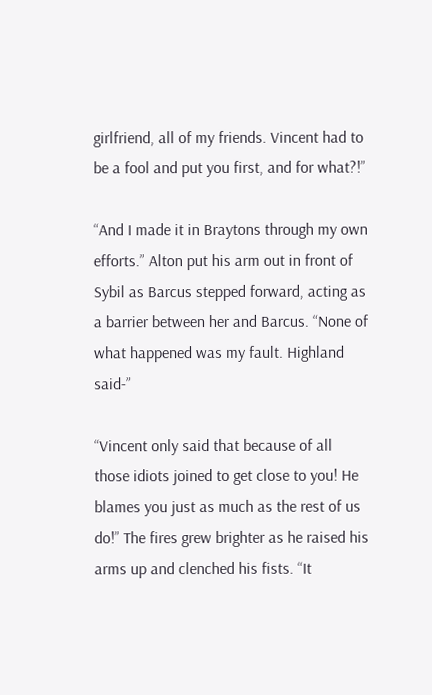girlfriend, all of my friends. Vincent had to be a fool and put you first, and for what?!”

“And I made it in Braytons through my own efforts.” Alton put his arm out in front of Sybil as Barcus stepped forward, acting as a barrier between her and Barcus. “None of what happened was my fault. Highland said-”

“Vincent only said that because of all those idiots joined to get close to you! He blames you just as much as the rest of us do!” The fires grew brighter as he raised his arms up and clenched his fists. “It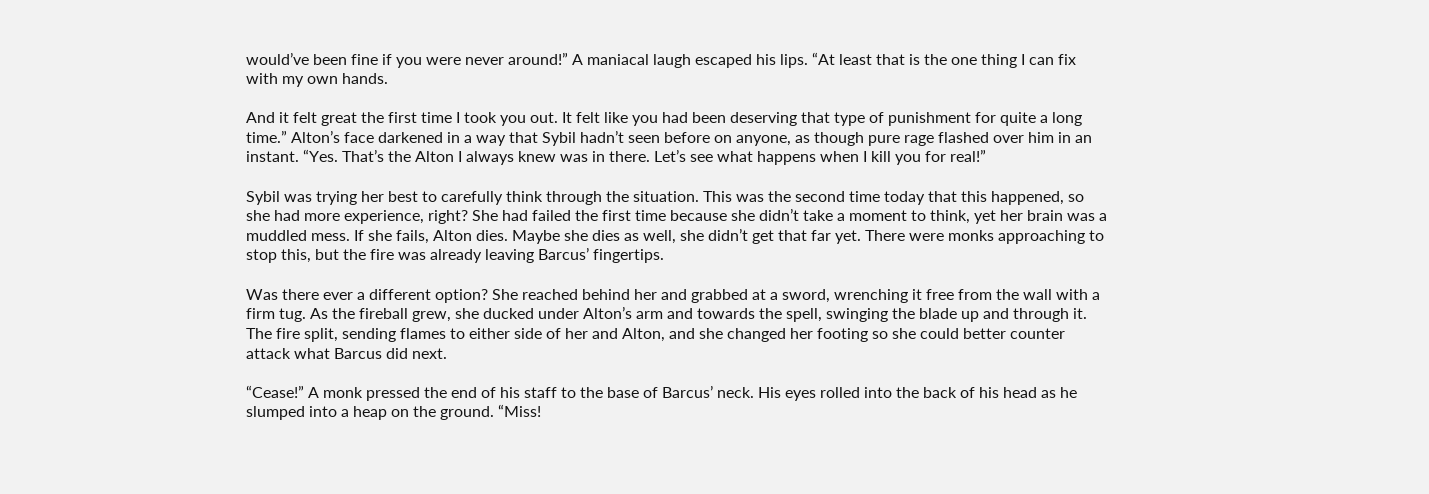would’ve been fine if you were never around!” A maniacal laugh escaped his lips. “At least that is the one thing I can fix with my own hands.

And it felt great the first time I took you out. It felt like you had been deserving that type of punishment for quite a long time.” Alton’s face darkened in a way that Sybil hadn’t seen before on anyone, as though pure rage flashed over him in an instant. “Yes. That’s the Alton I always knew was in there. Let’s see what happens when I kill you for real!”

Sybil was trying her best to carefully think through the situation. This was the second time today that this happened, so she had more experience, right? She had failed the first time because she didn’t take a moment to think, yet her brain was a muddled mess. If she fails, Alton dies. Maybe she dies as well, she didn’t get that far yet. There were monks approaching to stop this, but the fire was already leaving Barcus’ fingertips.

Was there ever a different option? She reached behind her and grabbed at a sword, wrenching it free from the wall with a firm tug. As the fireball grew, she ducked under Alton’s arm and towards the spell, swinging the blade up and through it. The fire split, sending flames to either side of her and Alton, and she changed her footing so she could better counter attack what Barcus did next.

“Cease!” A monk pressed the end of his staff to the base of Barcus’ neck. His eyes rolled into the back of his head as he slumped into a heap on the ground. “Miss!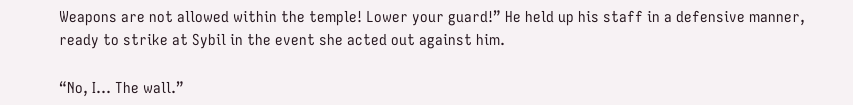Weapons are not allowed within the temple! Lower your guard!” He held up his staff in a defensive manner, ready to strike at Sybil in the event she acted out against him.

“No, I… The wall.”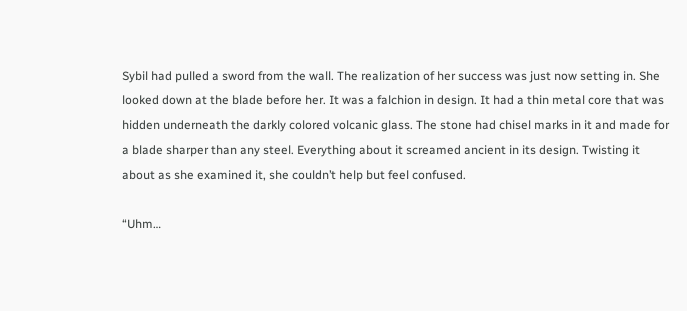Sybil had pulled a sword from the wall. The realization of her success was just now setting in. She looked down at the blade before her. It was a falchion in design. It had a thin metal core that was hidden underneath the darkly colored volcanic glass. The stone had chisel marks in it and made for a blade sharper than any steel. Everything about it screamed ancient in its design. Twisting it about as she examined it, she couldn’t help but feel confused.

“Uhm…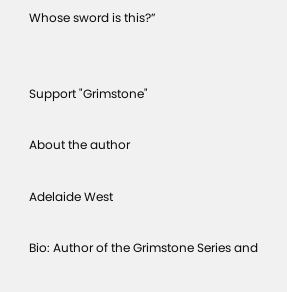Whose sword is this?”


Support "Grimstone"

About the author

Adelaide West

Bio: Author of the Grimstone Series and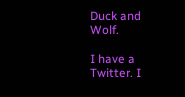Duck and Wolf.

I have a Twitter. I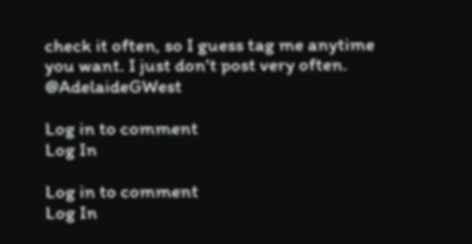check it often, so I guess tag me anytime you want. I just don't post very often. @AdelaideGWest

Log in to comment
Log In

Log in to comment
Log In